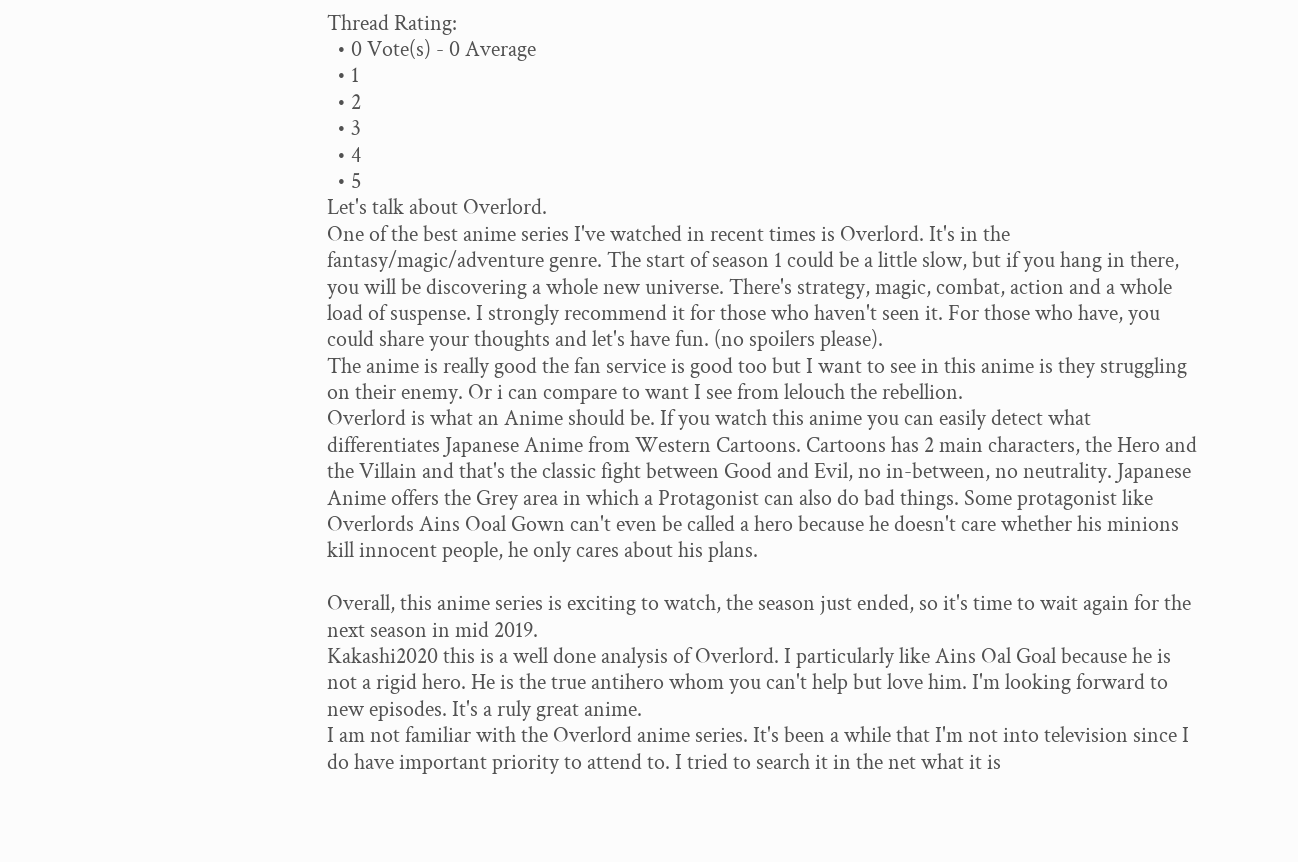Thread Rating:
  • 0 Vote(s) - 0 Average
  • 1
  • 2
  • 3
  • 4
  • 5
Let's talk about Overlord.
One of the best anime series I've watched in recent times is Overlord. It's in the fantasy/magic/adventure genre. The start of season 1 could be a little slow, but if you hang in there, you will be discovering a whole new universe. There's strategy, magic, combat, action and a whole load of suspense. I strongly recommend it for those who haven't seen it. For those who have, you could share your thoughts and let's have fun. (no spoilers please).
The anime is really good the fan service is good too but I want to see in this anime is they struggling on their enemy. Or i can compare to want I see from lelouch the rebellion.
Overlord is what an Anime should be. If you watch this anime you can easily detect what differentiates Japanese Anime from Western Cartoons. Cartoons has 2 main characters, the Hero and the Villain and that's the classic fight between Good and Evil, no in-between, no neutrality. Japanese Anime offers the Grey area in which a Protagonist can also do bad things. Some protagonist like Overlords Ains Ooal Gown can't even be called a hero because he doesn't care whether his minions kill innocent people, he only cares about his plans.

Overall, this anime series is exciting to watch, the season just ended, so it's time to wait again for the next season in mid 2019.
Kakashi2020 this is a well done analysis of Overlord. I particularly like Ains Oal Goal because he is not a rigid hero. He is the true antihero whom you can't help but love him. I'm looking forward to new episodes. It's a ruly great anime.
I am not familiar with the Overlord anime series. It's been a while that I'm not into television since I do have important priority to attend to. I tried to search it in the net what it is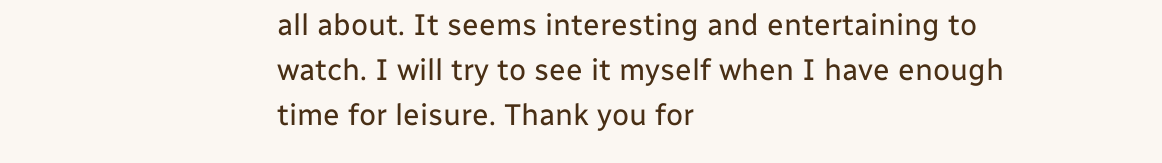all about. It seems interesting and entertaining to watch. I will try to see it myself when I have enough time for leisure. Thank you for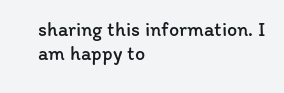sharing this information. I am happy to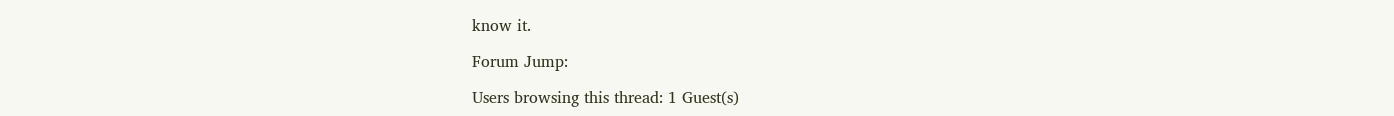know it.

Forum Jump:

Users browsing this thread: 1 Guest(s)